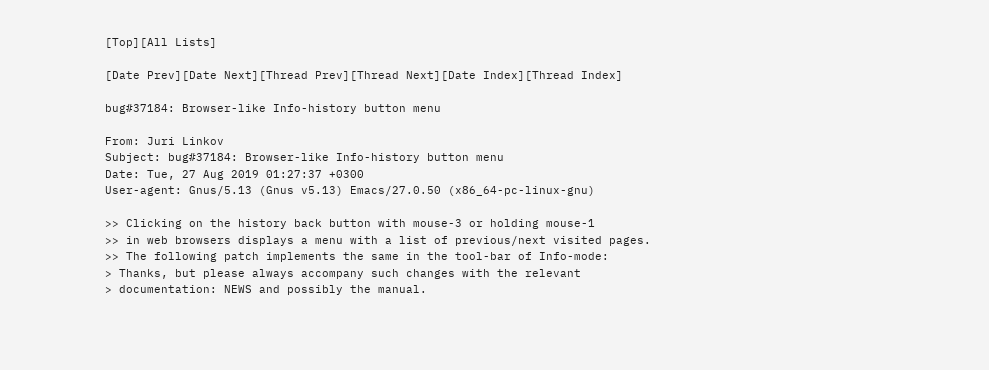[Top][All Lists]

[Date Prev][Date Next][Thread Prev][Thread Next][Date Index][Thread Index]

bug#37184: Browser-like Info-history button menu

From: Juri Linkov
Subject: bug#37184: Browser-like Info-history button menu
Date: Tue, 27 Aug 2019 01:27:37 +0300
User-agent: Gnus/5.13 (Gnus v5.13) Emacs/27.0.50 (x86_64-pc-linux-gnu)

>> Clicking on the history back button with mouse-3 or holding mouse-1
>> in web browsers displays a menu with a list of previous/next visited pages.
>> The following patch implements the same in the tool-bar of Info-mode:
> Thanks, but please always accompany such changes with the relevant
> documentation: NEWS and possibly the manual.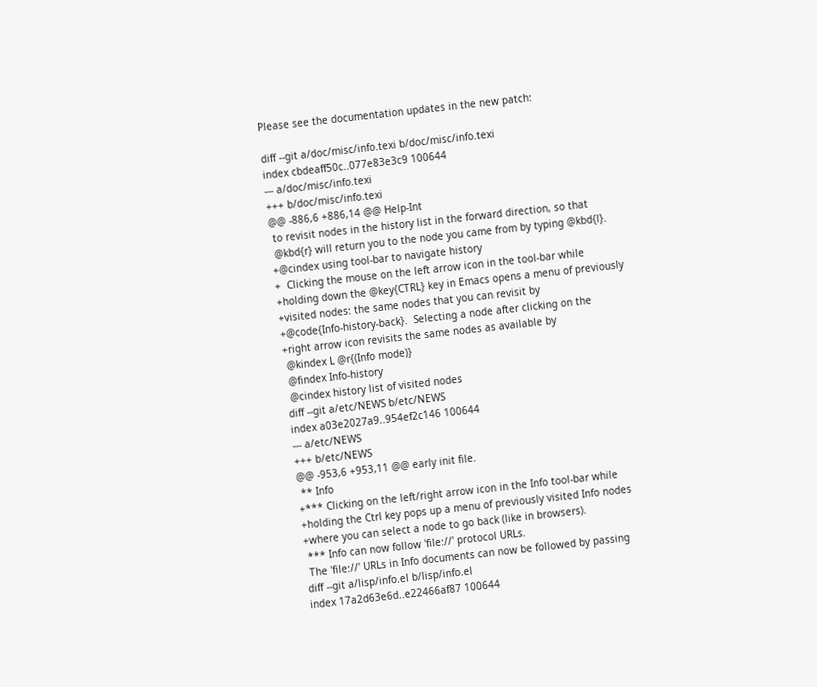Please see the documentation updates in the new patch:

diff --git a/doc/misc/info.texi b/doc/misc/info.texi
index cbdeaff50c..077e83e3c9 100644
--- a/doc/misc/info.texi
+++ b/doc/misc/info.texi
@@ -886,6 +886,14 @@ Help-Int
 to revisit nodes in the history list in the forward direction, so that
 @kbd{r} will return you to the node you came from by typing @kbd{l}.
+@cindex using tool-bar to navigate history
+  Clicking the mouse on the left arrow icon in the tool-bar while
+holding down the @key{CTRL} key in Emacs opens a menu of previously
+visited nodes: the same nodes that you can revisit by
+@code{Info-history-back}.  Selecting a node after clicking on the
+right arrow icon revisits the same nodes as available by
 @kindex L @r{(Info mode)}
 @findex Info-history
 @cindex history list of visited nodes
diff --git a/etc/NEWS b/etc/NEWS
index a03e2027a9..954ef2c146 100644
--- a/etc/NEWS
+++ b/etc/NEWS
@@ -953,6 +953,11 @@ early init file.
 ** Info
+*** Clicking on the left/right arrow icon in the Info tool-bar while
+holding the Ctrl key pops up a menu of previously visited Info nodes
+where you can select a node to go back (like in browsers).
 *** Info can now follow 'file://' protocol URLs.
 The 'file://' URLs in Info documents can now be followed by passing
diff --git a/lisp/info.el b/lisp/info.el
index 17a2d63e6d..e22466af87 100644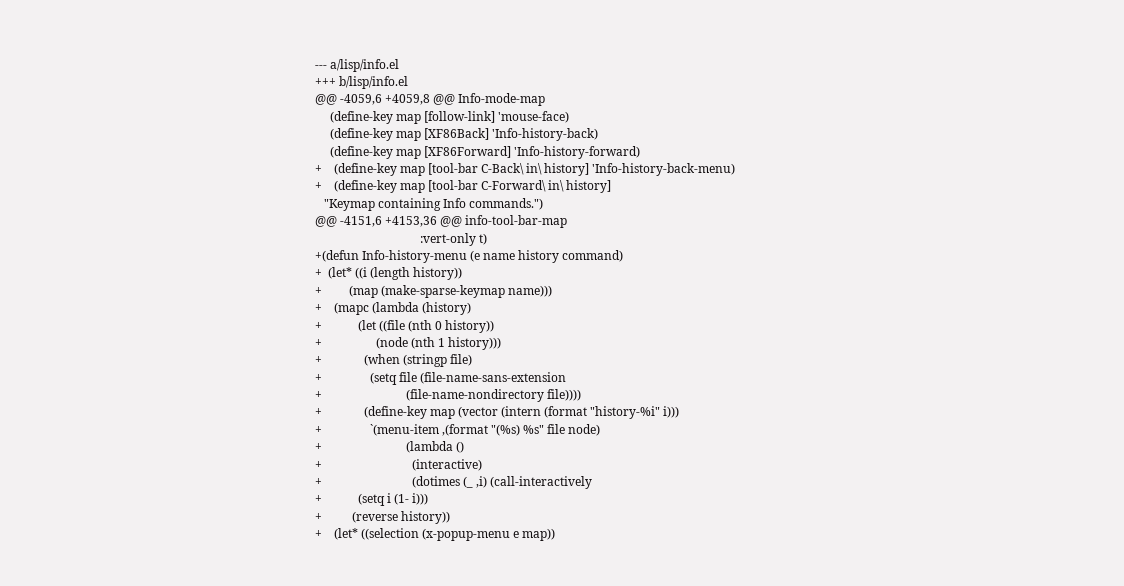--- a/lisp/info.el
+++ b/lisp/info.el
@@ -4059,6 +4059,8 @@ Info-mode-map
     (define-key map [follow-link] 'mouse-face)
     (define-key map [XF86Back] 'Info-history-back)
     (define-key map [XF86Forward] 'Info-history-forward)
+    (define-key map [tool-bar C-Back\ in\ history] 'Info-history-back-menu)
+    (define-key map [tool-bar C-Forward\ in\ history]
   "Keymap containing Info commands.")
@@ -4151,6 +4153,36 @@ info-tool-bar-map
                                   :vert-only t)
+(defun Info-history-menu (e name history command)
+  (let* ((i (length history))
+         (map (make-sparse-keymap name)))
+    (mapc (lambda (history)
+            (let ((file (nth 0 history))
+                  (node (nth 1 history)))
+              (when (stringp file)
+                (setq file (file-name-sans-extension
+                            (file-name-nondirectory file))))
+              (define-key map (vector (intern (format "history-%i" i)))
+                `(menu-item ,(format "(%s) %s" file node)
+                            (lambda ()
+                              (interactive)
+                              (dotimes (_ ,i) (call-interactively
+            (setq i (1- i)))
+          (reverse history))
+    (let* ((selection (x-popup-menu e map))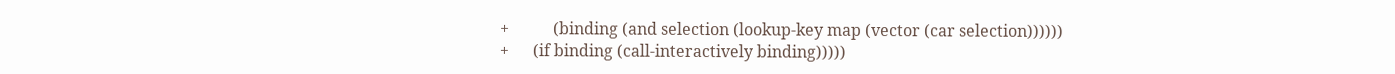+           (binding (and selection (lookup-key map (vector (car selection))))))
+      (if binding (call-interactively binding)))))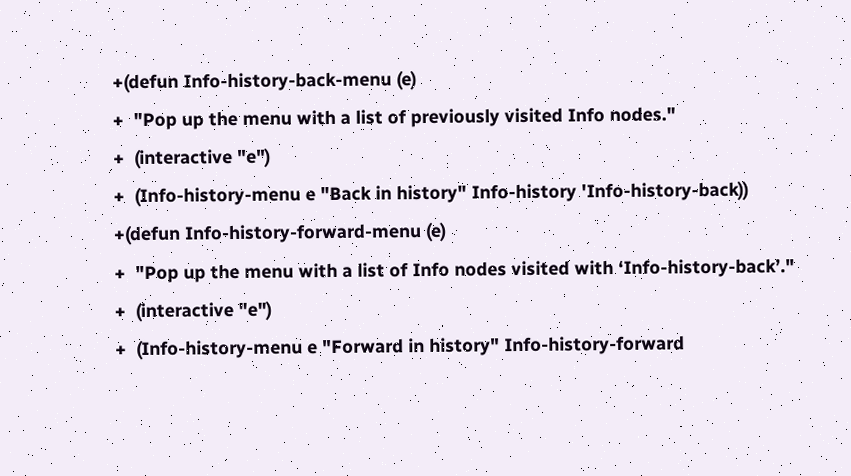+(defun Info-history-back-menu (e)
+  "Pop up the menu with a list of previously visited Info nodes."
+  (interactive "e")
+  (Info-history-menu e "Back in history" Info-history 'Info-history-back))
+(defun Info-history-forward-menu (e)
+  "Pop up the menu with a list of Info nodes visited with ‘Info-history-back’."
+  (interactive "e")
+  (Info-history-menu e "Forward in history" Info-history-forward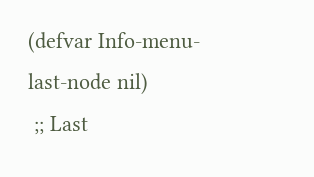(defvar Info-menu-last-node nil)
 ;; Last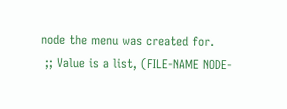node the menu was created for.
 ;; Value is a list, (FILE-NAME NODE-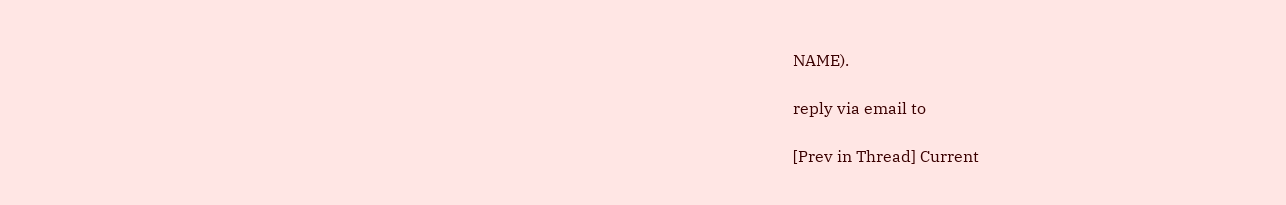NAME).

reply via email to

[Prev in Thread] Current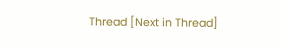Thread [Next in Thread]